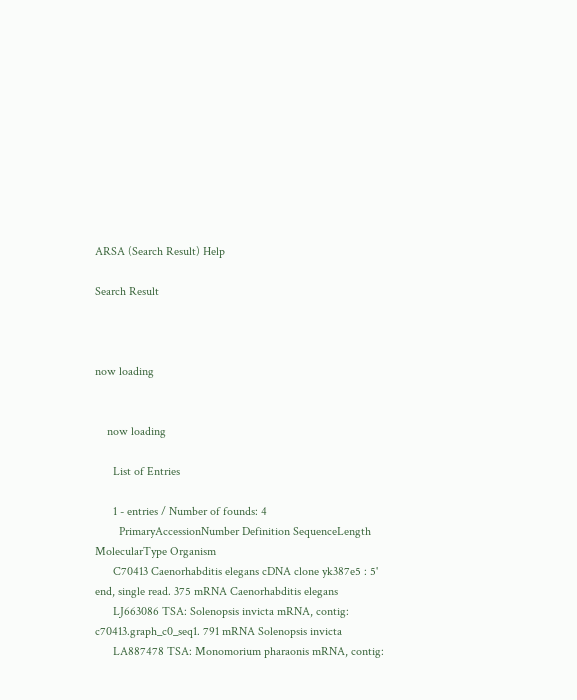ARSA (Search Result) Help

Search Result



now loading


    now loading

      List of Entries

      1 - entries / Number of founds: 4
        PrimaryAccessionNumber Definition SequenceLength MolecularType Organism
      C70413 Caenorhabditis elegans cDNA clone yk387e5 : 5' end, single read. 375 mRNA Caenorhabditis elegans
      LJ663086 TSA: Solenopsis invicta mRNA, contig: c70413.graph_c0_seq1. 791 mRNA Solenopsis invicta
      LA887478 TSA: Monomorium pharaonis mRNA, contig: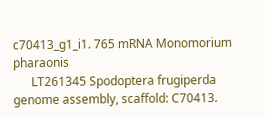c70413_g1_i1. 765 mRNA Monomorium pharaonis
      LT261345 Spodoptera frugiperda genome assembly, scaffold: C70413.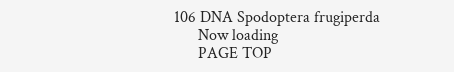106 DNA Spodoptera frugiperda
      Now loading
      PAGE TOP